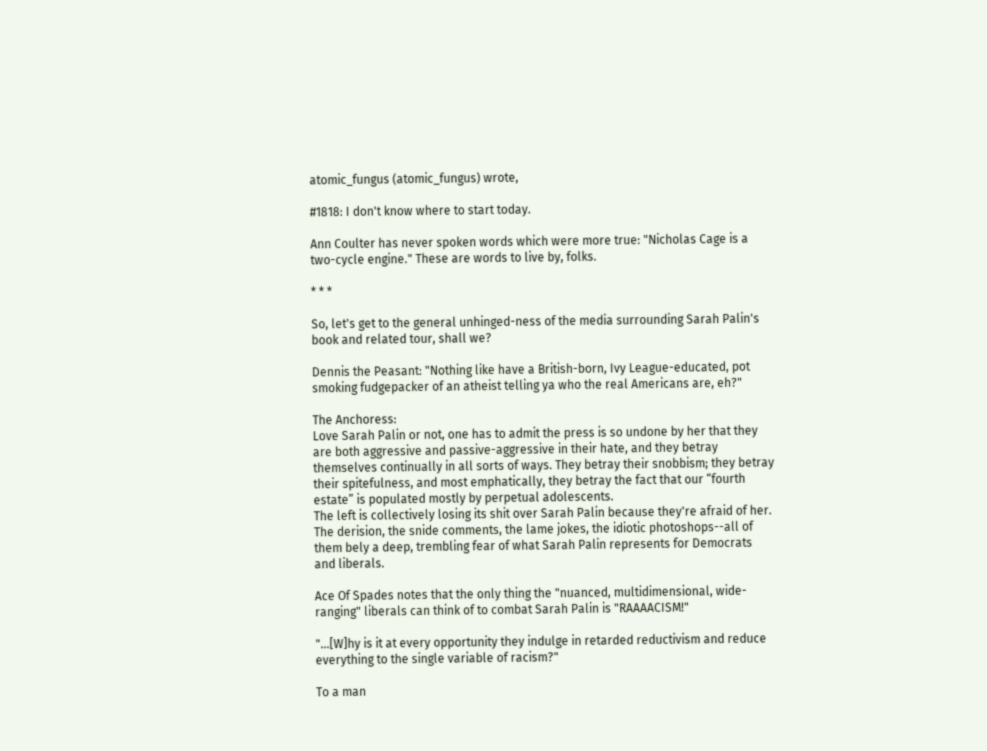atomic_fungus (atomic_fungus) wrote,

#1818: I don't know where to start today.

Ann Coulter has never spoken words which were more true: "Nicholas Cage is a two-cycle engine." These are words to live by, folks.

* * *

So, let's get to the general unhinged-ness of the media surrounding Sarah Palin's book and related tour, shall we?

Dennis the Peasant: "Nothing like have a British-born, Ivy League-educated, pot smoking fudgepacker of an atheist telling ya who the real Americans are, eh?"

The Anchoress:
Love Sarah Palin or not, one has to admit the press is so undone by her that they are both aggressive and passive-aggressive in their hate, and they betray themselves continually in all sorts of ways. They betray their snobbism; they betray their spitefulness, and most emphatically, they betray the fact that our “fourth estate” is populated mostly by perpetual adolescents.
The left is collectively losing its shit over Sarah Palin because they're afraid of her. The derision, the snide comments, the lame jokes, the idiotic photoshops--all of them bely a deep, trembling fear of what Sarah Palin represents for Democrats and liberals.

Ace Of Spades notes that the only thing the "nuanced, multidimensional, wide-ranging" liberals can think of to combat Sarah Palin is "RAAAACISM!"

"...[W]hy is it at every opportunity they indulge in retarded reductivism and reduce everything to the single variable of racism?"

To a man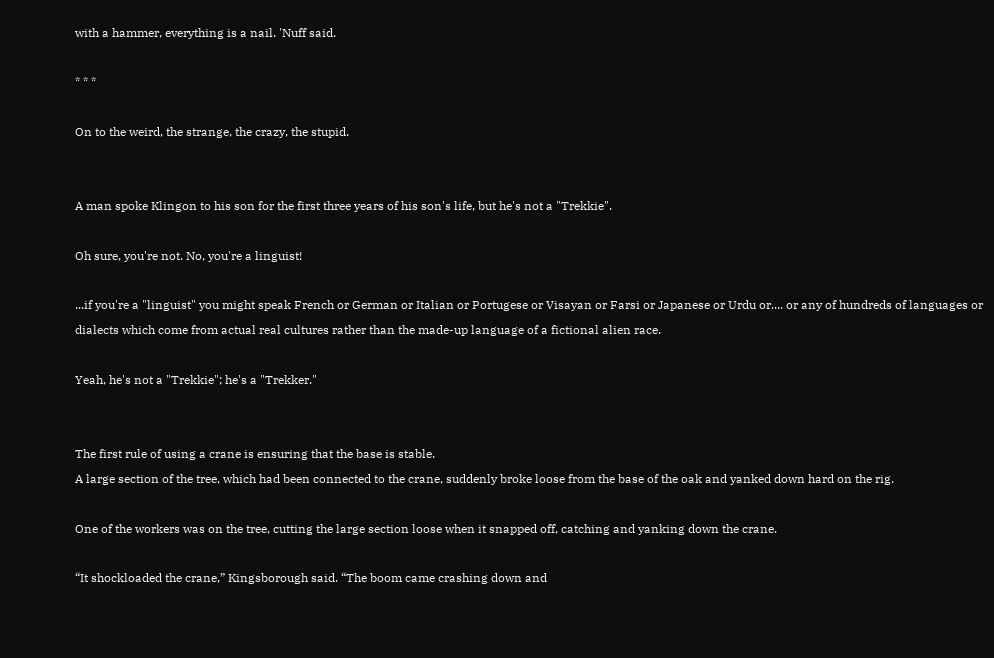with a hammer, everything is a nail. 'Nuff said.

* * *

On to the weird, the strange, the crazy, the stupid.


A man spoke Klingon to his son for the first three years of his son's life, but he's not a "Trekkie".

Oh sure, you're not. No, you're a linguist!

...if you're a "linguist" you might speak French or German or Italian or Portugese or Visayan or Farsi or Japanese or Urdu or.... or any of hundreds of languages or dialects which come from actual real cultures rather than the made-up language of a fictional alien race.

Yeah, he's not a "Trekkie"; he's a "Trekker."


The first rule of using a crane is ensuring that the base is stable.
A large section of the tree, which had been connected to the crane, suddenly broke loose from the base of the oak and yanked down hard on the rig.

One of the workers was on the tree, cutting the large section loose when it snapped off, catching and yanking down the crane.

“It shockloaded the crane,” Kingsborough said. “The boom came crashing down and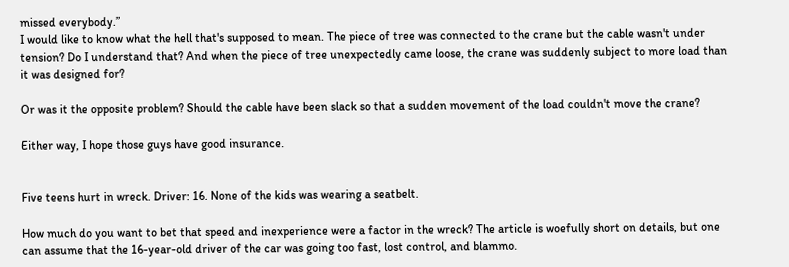missed everybody.”
I would like to know what the hell that's supposed to mean. The piece of tree was connected to the crane but the cable wasn't under tension? Do I understand that? And when the piece of tree unexpectedly came loose, the crane was suddenly subject to more load than it was designed for?

Or was it the opposite problem? Should the cable have been slack so that a sudden movement of the load couldn't move the crane?

Either way, I hope those guys have good insurance.


Five teens hurt in wreck. Driver: 16. None of the kids was wearing a seatbelt.

How much do you want to bet that speed and inexperience were a factor in the wreck? The article is woefully short on details, but one can assume that the 16-year-old driver of the car was going too fast, lost control, and blammo.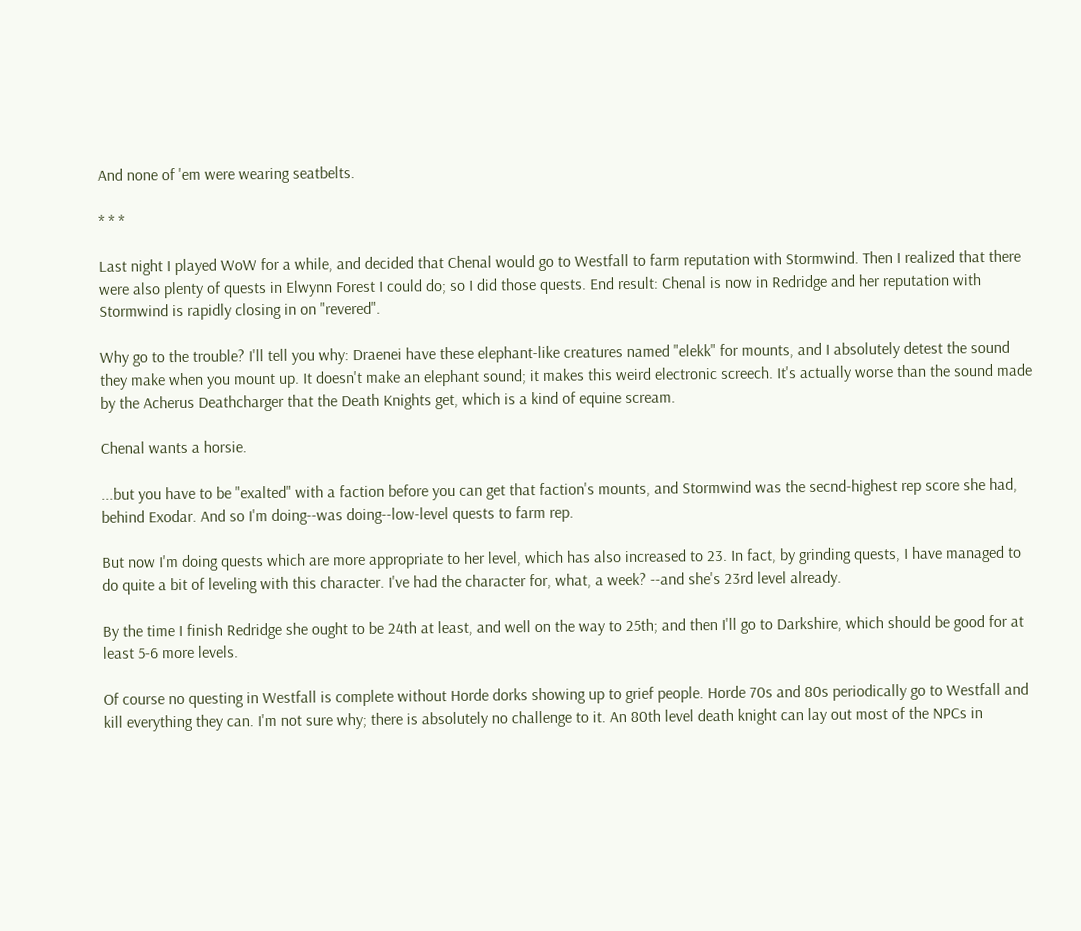And none of 'em were wearing seatbelts.

* * *

Last night I played WoW for a while, and decided that Chenal would go to Westfall to farm reputation with Stormwind. Then I realized that there were also plenty of quests in Elwynn Forest I could do; so I did those quests. End result: Chenal is now in Redridge and her reputation with Stormwind is rapidly closing in on "revered".

Why go to the trouble? I'll tell you why: Draenei have these elephant-like creatures named "elekk" for mounts, and I absolutely detest the sound they make when you mount up. It doesn't make an elephant sound; it makes this weird electronic screech. It's actually worse than the sound made by the Acherus Deathcharger that the Death Knights get, which is a kind of equine scream.

Chenal wants a horsie.

...but you have to be "exalted" with a faction before you can get that faction's mounts, and Stormwind was the secnd-highest rep score she had, behind Exodar. And so I'm doing--was doing--low-level quests to farm rep.

But now I'm doing quests which are more appropriate to her level, which has also increased to 23. In fact, by grinding quests, I have managed to do quite a bit of leveling with this character. I've had the character for, what, a week? --and she's 23rd level already.

By the time I finish Redridge she ought to be 24th at least, and well on the way to 25th; and then I'll go to Darkshire, which should be good for at least 5-6 more levels.

Of course no questing in Westfall is complete without Horde dorks showing up to grief people. Horde 70s and 80s periodically go to Westfall and kill everything they can. I'm not sure why; there is absolutely no challenge to it. An 80th level death knight can lay out most of the NPCs in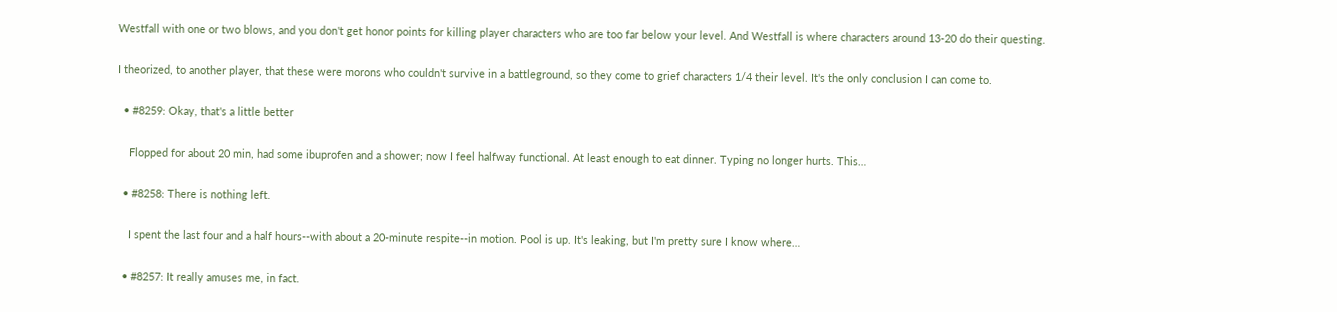Westfall with one or two blows, and you don't get honor points for killing player characters who are too far below your level. And Westfall is where characters around 13-20 do their questing.

I theorized, to another player, that these were morons who couldn't survive in a battleground, so they come to grief characters 1/4 their level. It's the only conclusion I can come to.

  • #8259: Okay, that's a little better

    Flopped for about 20 min, had some ibuprofen and a shower; now I feel halfway functional. At least enough to eat dinner. Typing no longer hurts. This…

  • #8258: There is nothing left.

    I spent the last four and a half hours--with about a 20-minute respite--in motion. Pool is up. It's leaking, but I'm pretty sure I know where…

  • #8257: It really amuses me, in fact.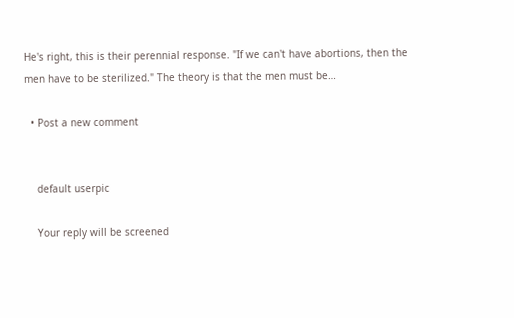He's right, this is their perennial response. "If we can't have abortions, then the men have to be sterilized." The theory is that the men must be…

  • Post a new comment


    default userpic

    Your reply will be screened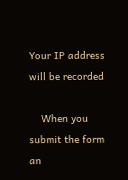Your IP address will be recorded

    When you submit the form an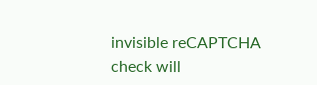invisible reCAPTCHA check will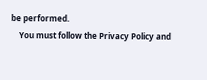be performed.
    You must follow the Privacy Policy and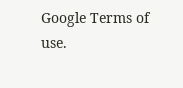Google Terms of use.